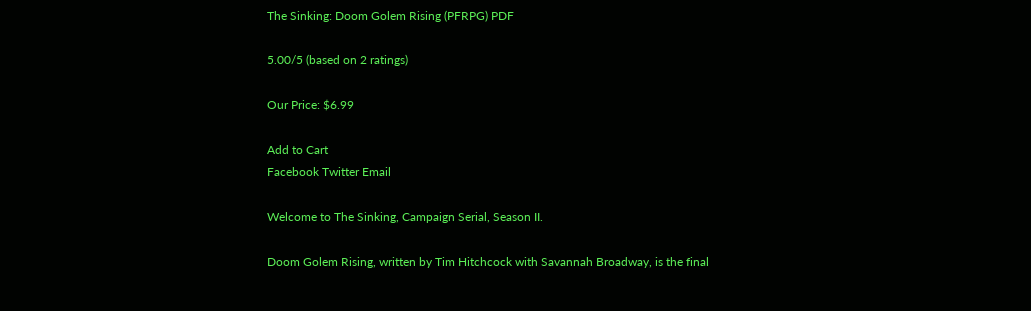The Sinking: Doom Golem Rising (PFRPG) PDF

5.00/5 (based on 2 ratings)

Our Price: $6.99

Add to Cart
Facebook Twitter Email

Welcome to The Sinking, Campaign Serial, Season II.

Doom Golem Rising, written by Tim Hitchcock with Savannah Broadway, is the final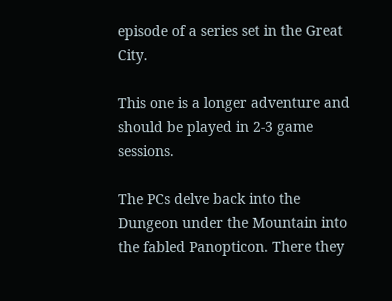episode of a series set in the Great City.

This one is a longer adventure and should be played in 2-3 game sessions.

The PCs delve back into the Dungeon under the Mountain into the fabled Panopticon. There they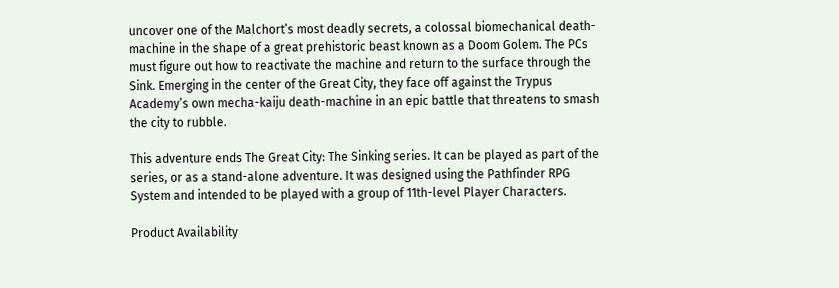uncover one of the Malchort’s most deadly secrets, a colossal biomechanical death-machine in the shape of a great prehistoric beast known as a Doom Golem. The PCs must figure out how to reactivate the machine and return to the surface through the Sink. Emerging in the center of the Great City, they face off against the Trypus Academy’s own mecha-kaiju death-machine in an epic battle that threatens to smash the city to rubble.

This adventure ends The Great City: The Sinking series. It can be played as part of the series, or as a stand-alone adventure. It was designed using the Pathfinder RPG System and intended to be played with a group of 11th-level Player Characters.

Product Availability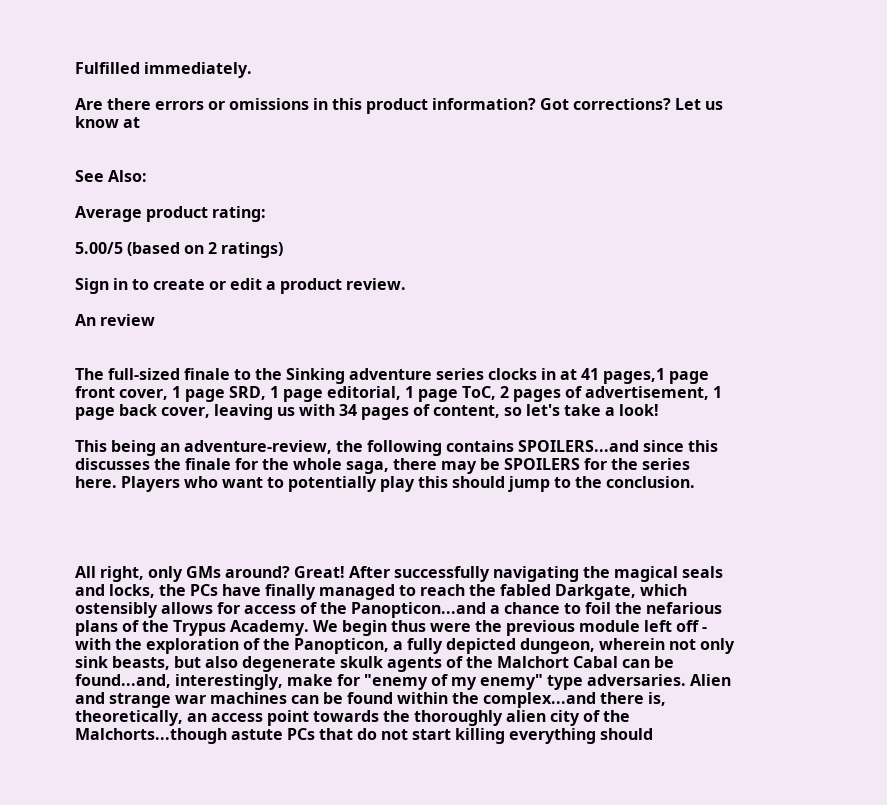Fulfilled immediately.

Are there errors or omissions in this product information? Got corrections? Let us know at


See Also:

Average product rating:

5.00/5 (based on 2 ratings)

Sign in to create or edit a product review.

An review


The full-sized finale to the Sinking adventure series clocks in at 41 pages,1 page front cover, 1 page SRD, 1 page editorial, 1 page ToC, 2 pages of advertisement, 1 page back cover, leaving us with 34 pages of content, so let's take a look!

This being an adventure-review, the following contains SPOILERS...and since this discusses the finale for the whole saga, there may be SPOILERS for the series here. Players who want to potentially play this should jump to the conclusion.




All right, only GMs around? Great! After successfully navigating the magical seals and locks, the PCs have finally managed to reach the fabled Darkgate, which ostensibly allows for access of the Panopticon...and a chance to foil the nefarious plans of the Trypus Academy. We begin thus were the previous module left off - with the exploration of the Panopticon, a fully depicted dungeon, wherein not only sink beasts, but also degenerate skulk agents of the Malchort Cabal can be found...and, interestingly, make for "enemy of my enemy" type adversaries. Alien and strange war machines can be found within the complex...and there is, theoretically, an access point towards the thoroughly alien city of the Malchorts...though astute PCs that do not start killing everything should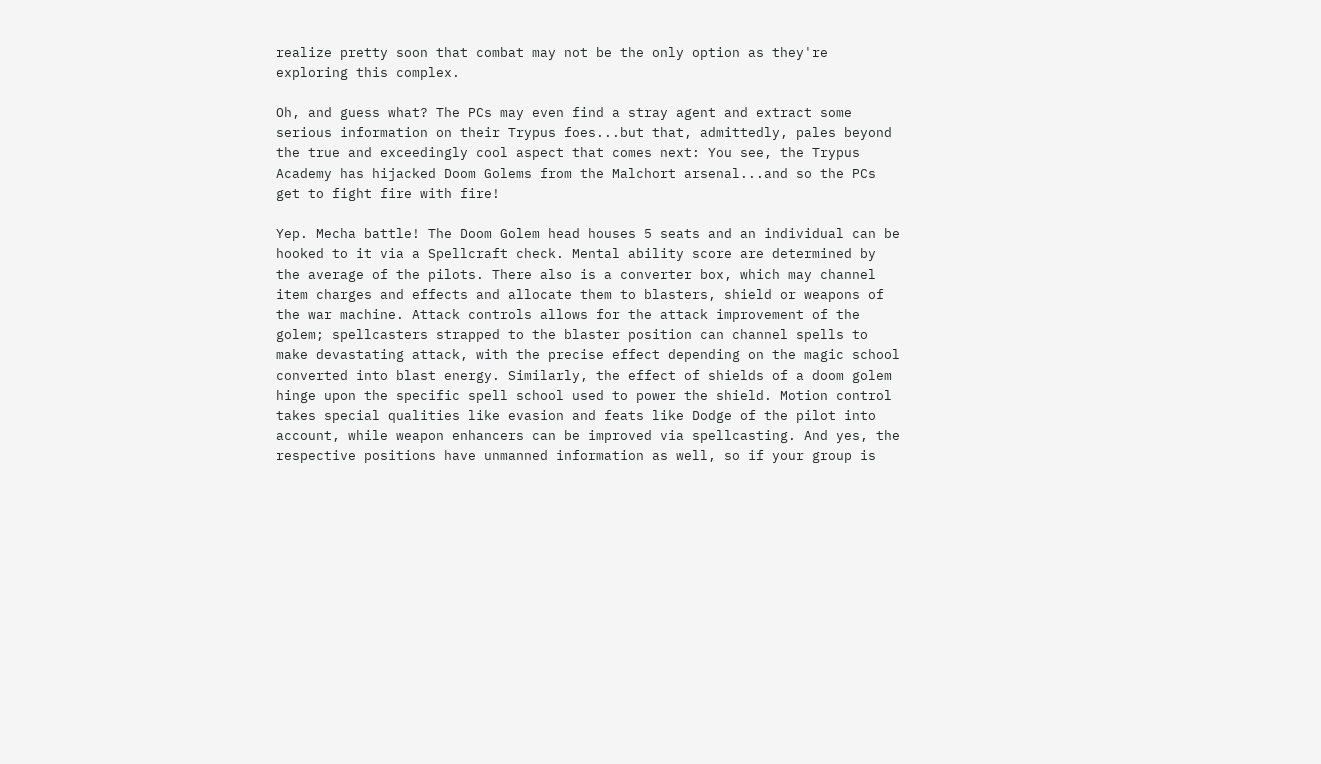realize pretty soon that combat may not be the only option as they're exploring this complex.

Oh, and guess what? The PCs may even find a stray agent and extract some serious information on their Trypus foes...but that, admittedly, pales beyond the true and exceedingly cool aspect that comes next: You see, the Trypus Academy has hijacked Doom Golems from the Malchort arsenal...and so the PCs get to fight fire with fire!

Yep. Mecha battle! The Doom Golem head houses 5 seats and an individual can be hooked to it via a Spellcraft check. Mental ability score are determined by the average of the pilots. There also is a converter box, which may channel item charges and effects and allocate them to blasters, shield or weapons of the war machine. Attack controls allows for the attack improvement of the golem; spellcasters strapped to the blaster position can channel spells to make devastating attack, with the precise effect depending on the magic school converted into blast energy. Similarly, the effect of shields of a doom golem hinge upon the specific spell school used to power the shield. Motion control takes special qualities like evasion and feats like Dodge of the pilot into account, while weapon enhancers can be improved via spellcasting. And yes, the respective positions have unmanned information as well, so if your group is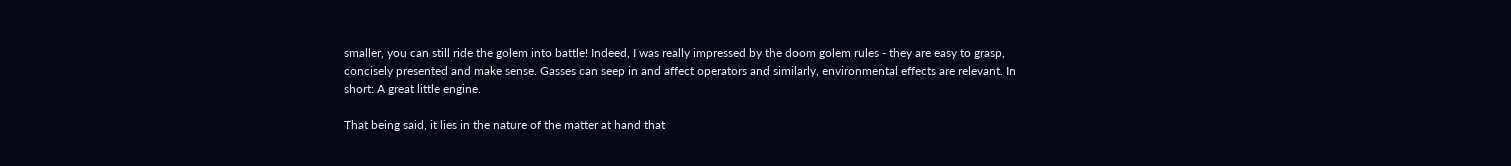smaller, you can still ride the golem into battle! Indeed, I was really impressed by the doom golem rules - they are easy to grasp, concisely presented and make sense. Gasses can seep in and affect operators and similarly, environmental effects are relevant. In short: A great little engine.

That being said, it lies in the nature of the matter at hand that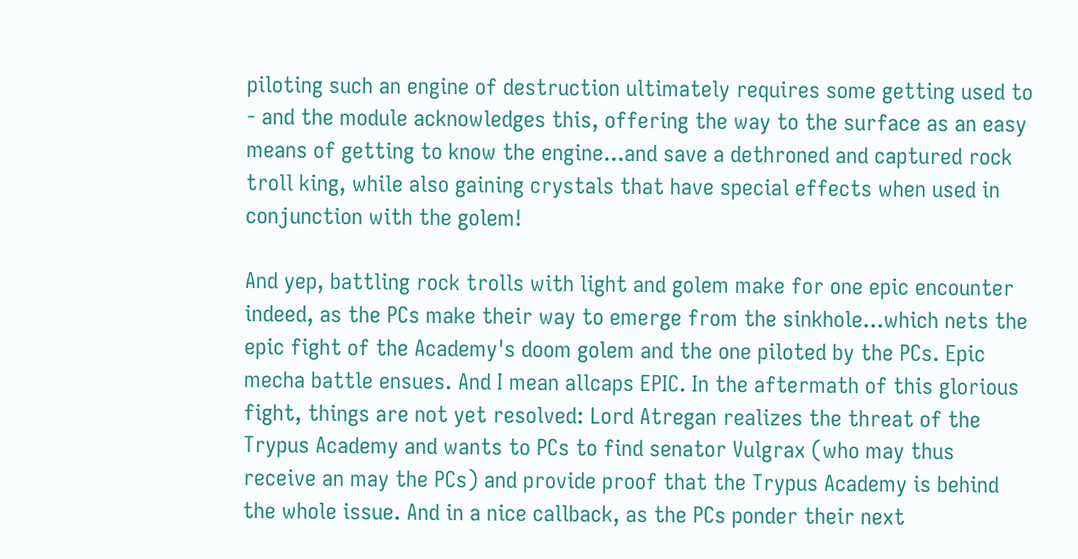piloting such an engine of destruction ultimately requires some getting used to - and the module acknowledges this, offering the way to the surface as an easy means of getting to know the engine...and save a dethroned and captured rock troll king, while also gaining crystals that have special effects when used in conjunction with the golem!

And yep, battling rock trolls with light and golem make for one epic encounter indeed, as the PCs make their way to emerge from the sinkhole...which nets the epic fight of the Academy's doom golem and the one piloted by the PCs. Epic mecha battle ensues. And I mean allcaps EPIC. In the aftermath of this glorious fight, things are not yet resolved: Lord Atregan realizes the threat of the Trypus Academy and wants to PCs to find senator Vulgrax (who may thus receive an may the PCs) and provide proof that the Trypus Academy is behind the whole issue. And in a nice callback, as the PCs ponder their next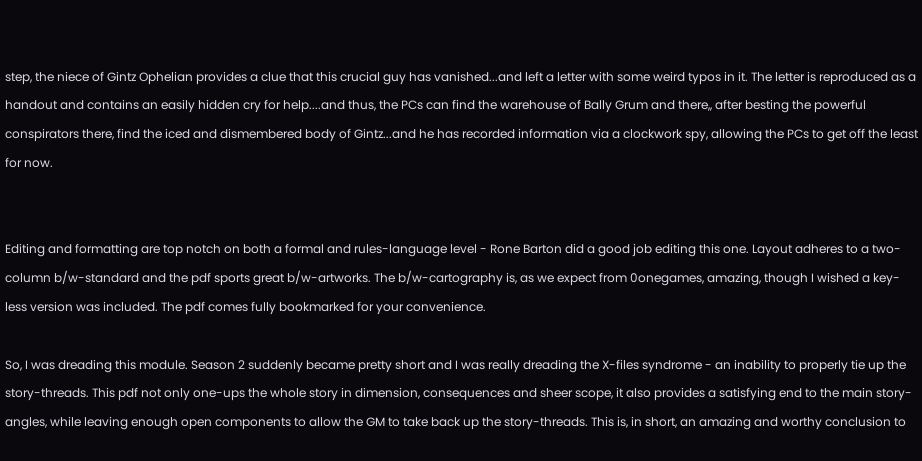step, the niece of Gintz Ophelian provides a clue that this crucial guy has vanished...and left a letter with some weird typos in it. The letter is reproduced as a handout and contains an easily hidden cry for help....and thus, the PCs can find the warehouse of Bally Grum and there,, after besting the powerful conspirators there, find the iced and dismembered body of Gintz...and he has recorded information via a clockwork spy, allowing the PCs to get off the least for now.


Editing and formatting are top notch on both a formal and rules-language level - Rone Barton did a good job editing this one. Layout adheres to a two-column b/w-standard and the pdf sports great b/w-artworks. The b/w-cartography is, as we expect from 0onegames, amazing, though I wished a key-less version was included. The pdf comes fully bookmarked for your convenience.

So, I was dreading this module. Season 2 suddenly became pretty short and I was really dreading the X-files syndrome - an inability to properly tie up the story-threads. This pdf not only one-ups the whole story in dimension, consequences and sheer scope, it also provides a satisfying end to the main story-angles, while leaving enough open components to allow the GM to take back up the story-threads. This is, in short, an amazing and worthy conclusion to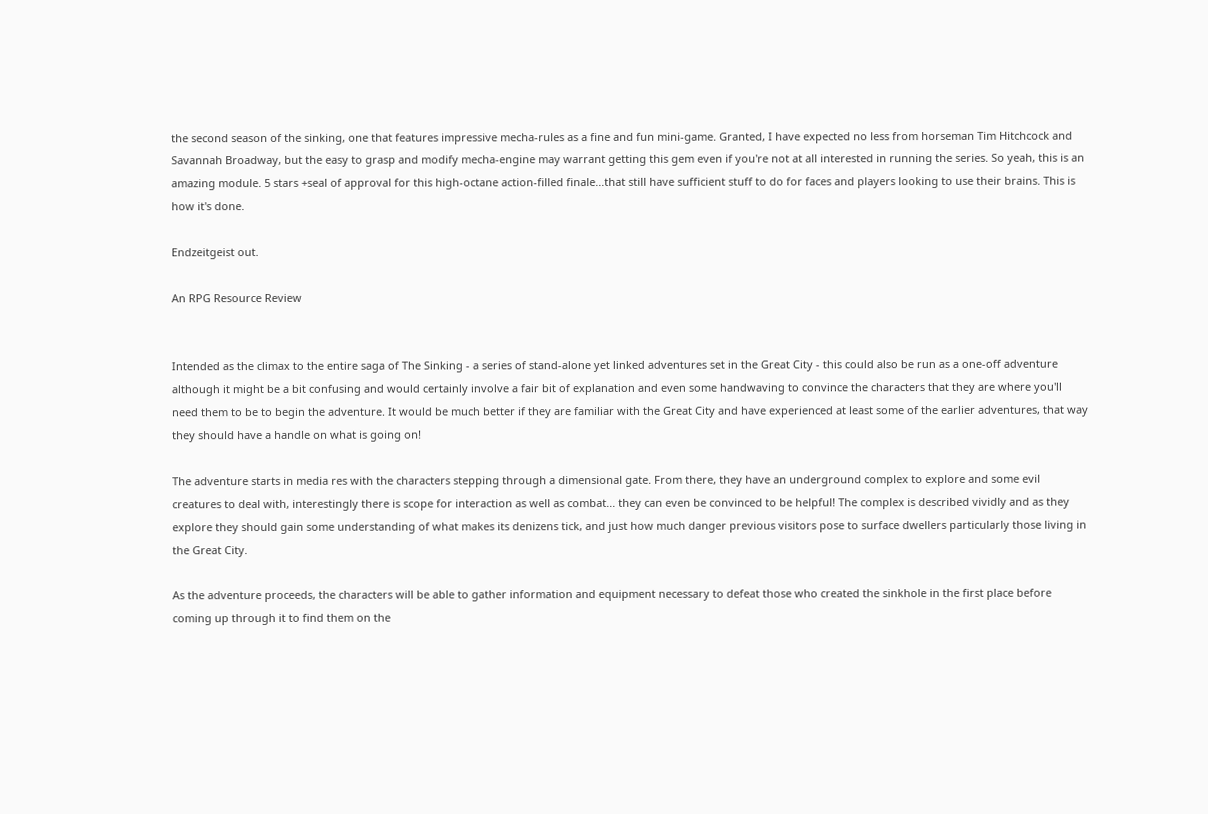the second season of the sinking, one that features impressive mecha-rules as a fine and fun mini-game. Granted, I have expected no less from horseman Tim Hitchcock and Savannah Broadway, but the easy to grasp and modify mecha-engine may warrant getting this gem even if you're not at all interested in running the series. So yeah, this is an amazing module. 5 stars +seal of approval for this high-octane action-filled finale...that still have sufficient stuff to do for faces and players looking to use their brains. This is how it's done.

Endzeitgeist out.

An RPG Resource Review


Intended as the climax to the entire saga of The Sinking - a series of stand-alone yet linked adventures set in the Great City - this could also be run as a one-off adventure although it might be a bit confusing and would certainly involve a fair bit of explanation and even some handwaving to convince the characters that they are where you'll need them to be to begin the adventure. It would be much better if they are familiar with the Great City and have experienced at least some of the earlier adventures, that way they should have a handle on what is going on!

The adventure starts in media res with the characters stepping through a dimensional gate. From there, they have an underground complex to explore and some evil creatures to deal with, interestingly there is scope for interaction as well as combat... they can even be convinced to be helpful! The complex is described vividly and as they explore they should gain some understanding of what makes its denizens tick, and just how much danger previous visitors pose to surface dwellers particularly those living in the Great City.

As the adventure proceeds, the characters will be able to gather information and equipment necessary to defeat those who created the sinkhole in the first place before coming up through it to find them on the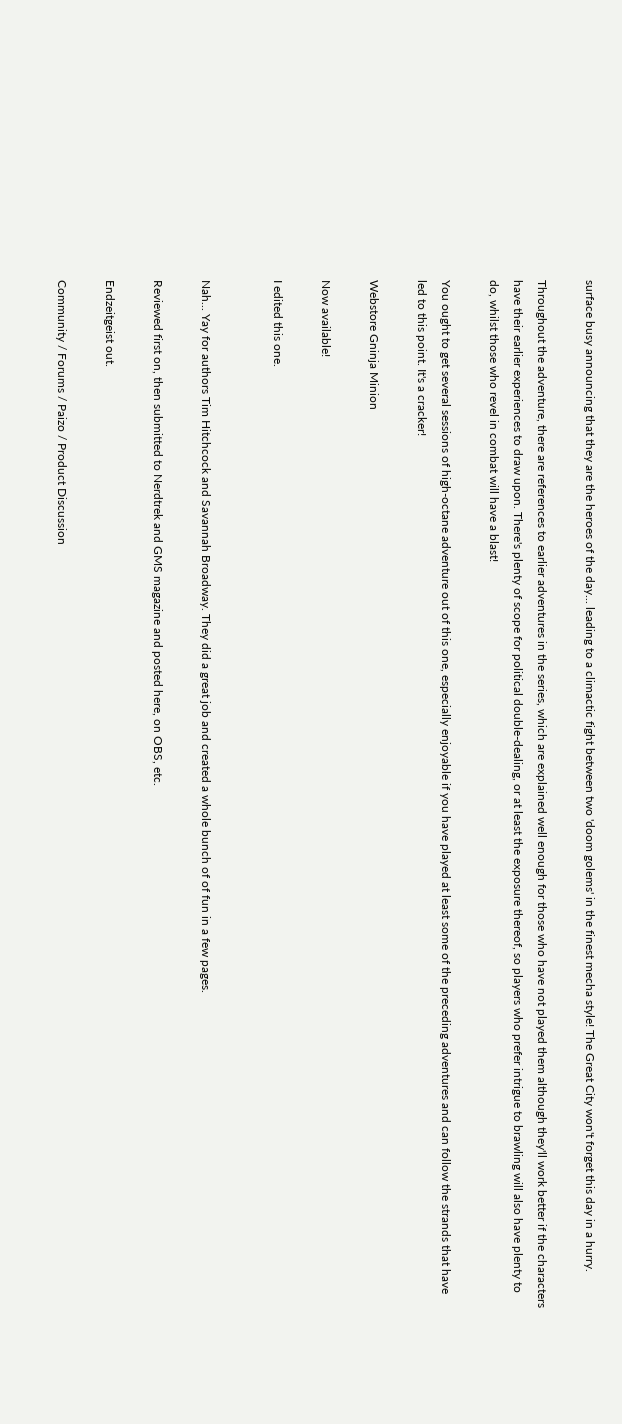surface busy announcing that they are the heroes of the day... leading to a climactic fight between two 'doom golems' in the finest mecha style! The Great City won't forget this day in a hurry.

Throughout the adventure, there are references to earlier adventures in the series, which are explained well enough for those who have not played them although they'll work better if the characters have their earlier experiences to draw upon. There's plenty of scope for political double-dealing, or at least the exposure thereof, so players who prefer intrigue to brawling will also have plenty to do, whilst those who revel in combat will have a blast!

You ought to get several sessions of high-octane adventure out of this one, especially enjoyable if you have played at least some of the preceding adventures and can follow the strands that have led to this point. It's a cracker!

Webstore Gninja Minion

Now available!

I edited this one.


Nah... Yay for authors Tim Hitchcock and Savannah Broadway. They did a great job and created a whole bunch of of fun in a few pages.

Reviewed first on, then submitted to Nerdtrek and GMS magazine and posted here, on OBS, etc.

Endzeitgeist out.

Community / Forums / Paizo / Product Discussion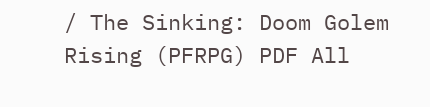/ The Sinking: Doom Golem Rising (PFRPG) PDF All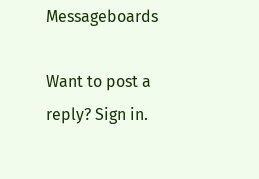Messageboards

Want to post a reply? Sign in.